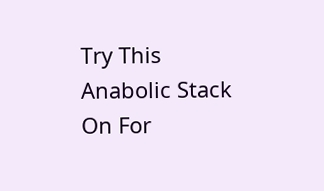Try This Anabolic Stack On For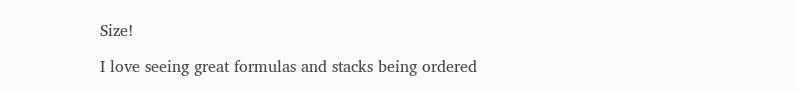Size!

I love seeing great formulas and stacks being ordered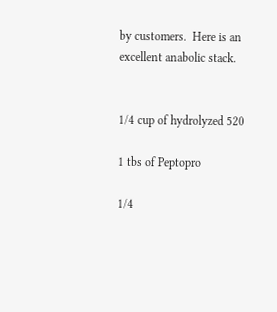by customers.  Here is an excellent anabolic stack.


1/4 cup of hydrolyzed 520

1 tbs of Peptopro

1/4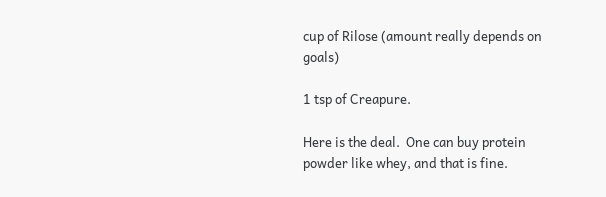cup of Rilose (amount really depends on goals)

1 tsp of Creapure.

Here is the deal.  One can buy protein powder like whey, and that is fine.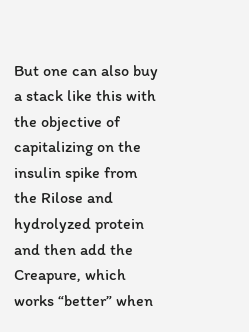But one can also buy a stack like this with the objective of capitalizing on the insulin spike from the Rilose and hydrolyzed protein and then add the Creapure, which works “better” when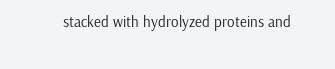stacked with hydrolyzed proteins and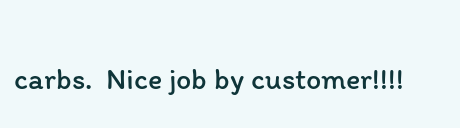carbs.  Nice job by customer!!!!